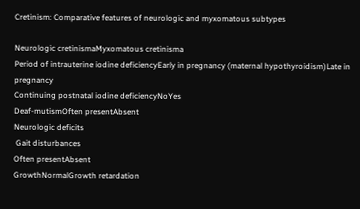Cretinism: Comparative features of neurologic and myxomatous subtypes

Neurologic cretinismaMyxomatous cretinisma
Period of intrauterine iodine deficiencyEarly in pregnancy (maternal hypothyroidism)Late in pregnancy
Continuing postnatal iodine deficiencyNoYes
Deaf-mutismOften presentAbsent
Neurologic deficits
 Gait disturbances
Often presentAbsent
GrowthNormalGrowth retardation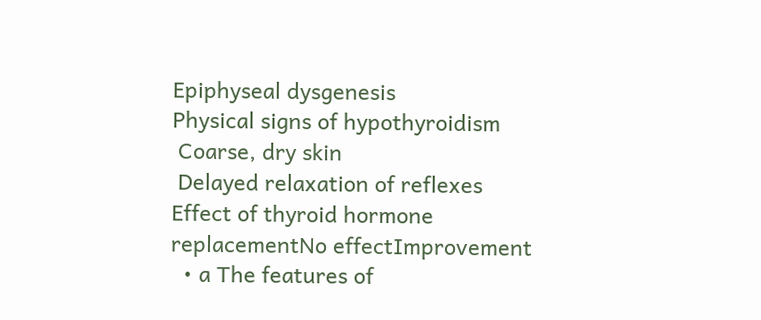Epiphyseal dysgenesis
Physical signs of hypothyroidism
 Coarse, dry skin
 Delayed relaxation of reflexes
Effect of thyroid hormone replacementNo effectImprovement
  • a The features of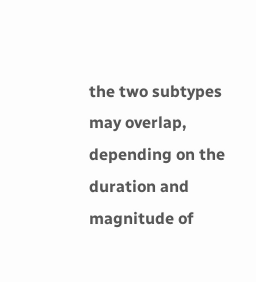the two subtypes may overlap, depending on the duration and magnitude of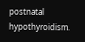postnatal hypothyroidism.